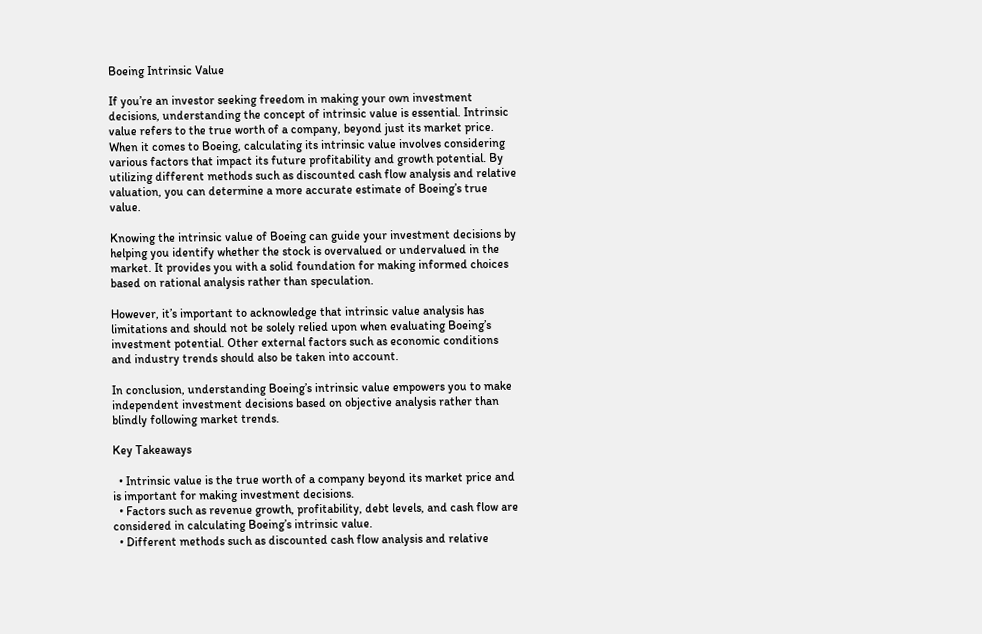Boeing Intrinsic Value

If you’re an investor seeking freedom in making your own investment decisions, understanding the concept of intrinsic value is essential. Intrinsic value refers to the true worth of a company, beyond just its market price. When it comes to Boeing, calculating its intrinsic value involves considering various factors that impact its future profitability and growth potential. By utilizing different methods such as discounted cash flow analysis and relative valuation, you can determine a more accurate estimate of Boeing’s true value.

Knowing the intrinsic value of Boeing can guide your investment decisions by helping you identify whether the stock is overvalued or undervalued in the market. It provides you with a solid foundation for making informed choices based on rational analysis rather than speculation.

However, it’s important to acknowledge that intrinsic value analysis has limitations and should not be solely relied upon when evaluating Boeing’s investment potential. Other external factors such as economic conditions and industry trends should also be taken into account.

In conclusion, understanding Boeing’s intrinsic value empowers you to make independent investment decisions based on objective analysis rather than blindly following market trends.

Key Takeaways

  • Intrinsic value is the true worth of a company beyond its market price and is important for making investment decisions.
  • Factors such as revenue growth, profitability, debt levels, and cash flow are considered in calculating Boeing’s intrinsic value.
  • Different methods such as discounted cash flow analysis and relative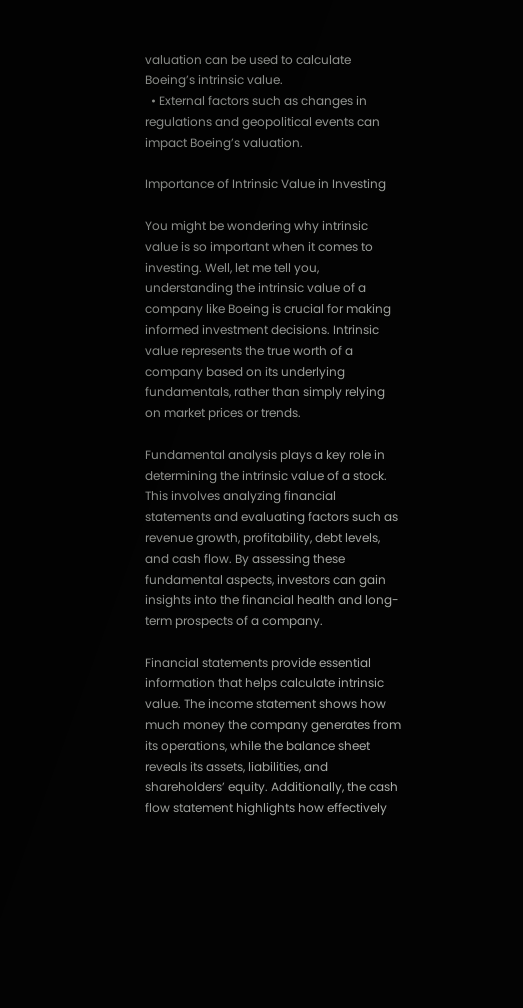valuation can be used to calculate Boeing’s intrinsic value.
  • External factors such as changes in regulations and geopolitical events can impact Boeing’s valuation.

Importance of Intrinsic Value in Investing

You might be wondering why intrinsic value is so important when it comes to investing. Well, let me tell you, understanding the intrinsic value of a company like Boeing is crucial for making informed investment decisions. Intrinsic value represents the true worth of a company based on its underlying fundamentals, rather than simply relying on market prices or trends.

Fundamental analysis plays a key role in determining the intrinsic value of a stock. This involves analyzing financial statements and evaluating factors such as revenue growth, profitability, debt levels, and cash flow. By assessing these fundamental aspects, investors can gain insights into the financial health and long-term prospects of a company.

Financial statements provide essential information that helps calculate intrinsic value. The income statement shows how much money the company generates from its operations, while the balance sheet reveals its assets, liabilities, and shareholders’ equity. Additionally, the cash flow statement highlights how effectively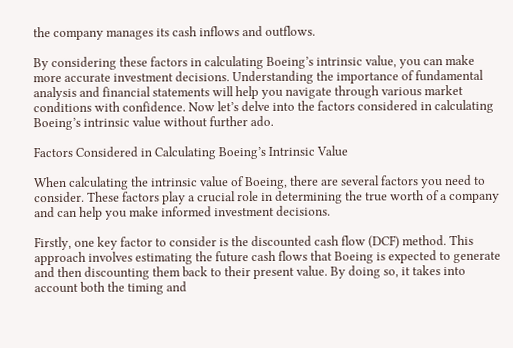the company manages its cash inflows and outflows.

By considering these factors in calculating Boeing’s intrinsic value, you can make more accurate investment decisions. Understanding the importance of fundamental analysis and financial statements will help you navigate through various market conditions with confidence. Now let’s delve into the factors considered in calculating Boeing’s intrinsic value without further ado.

Factors Considered in Calculating Boeing’s Intrinsic Value

When calculating the intrinsic value of Boeing, there are several factors you need to consider. These factors play a crucial role in determining the true worth of a company and can help you make informed investment decisions.

Firstly, one key factor to consider is the discounted cash flow (DCF) method. This approach involves estimating the future cash flows that Boeing is expected to generate and then discounting them back to their present value. By doing so, it takes into account both the timing and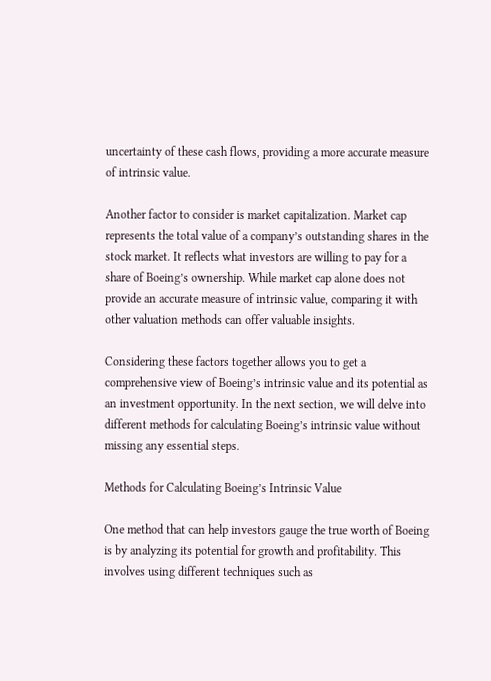uncertainty of these cash flows, providing a more accurate measure of intrinsic value.

Another factor to consider is market capitalization. Market cap represents the total value of a company’s outstanding shares in the stock market. It reflects what investors are willing to pay for a share of Boeing’s ownership. While market cap alone does not provide an accurate measure of intrinsic value, comparing it with other valuation methods can offer valuable insights.

Considering these factors together allows you to get a comprehensive view of Boeing’s intrinsic value and its potential as an investment opportunity. In the next section, we will delve into different methods for calculating Boeing’s intrinsic value without missing any essential steps.

Methods for Calculating Boeing’s Intrinsic Value

One method that can help investors gauge the true worth of Boeing is by analyzing its potential for growth and profitability. This involves using different techniques such as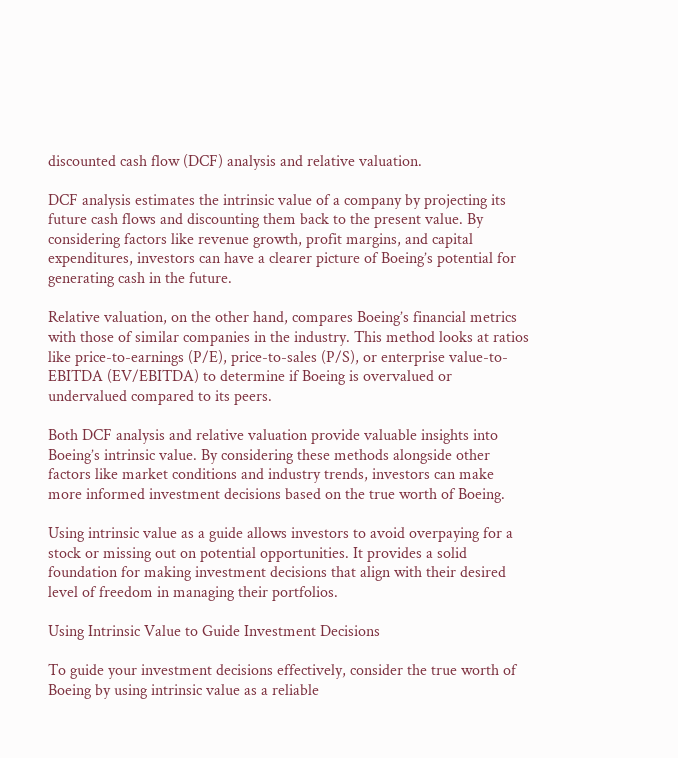discounted cash flow (DCF) analysis and relative valuation.

DCF analysis estimates the intrinsic value of a company by projecting its future cash flows and discounting them back to the present value. By considering factors like revenue growth, profit margins, and capital expenditures, investors can have a clearer picture of Boeing’s potential for generating cash in the future.

Relative valuation, on the other hand, compares Boeing’s financial metrics with those of similar companies in the industry. This method looks at ratios like price-to-earnings (P/E), price-to-sales (P/S), or enterprise value-to-EBITDA (EV/EBITDA) to determine if Boeing is overvalued or undervalued compared to its peers.

Both DCF analysis and relative valuation provide valuable insights into Boeing’s intrinsic value. By considering these methods alongside other factors like market conditions and industry trends, investors can make more informed investment decisions based on the true worth of Boeing.

Using intrinsic value as a guide allows investors to avoid overpaying for a stock or missing out on potential opportunities. It provides a solid foundation for making investment decisions that align with their desired level of freedom in managing their portfolios.

Using Intrinsic Value to Guide Investment Decisions

To guide your investment decisions effectively, consider the true worth of Boeing by using intrinsic value as a reliable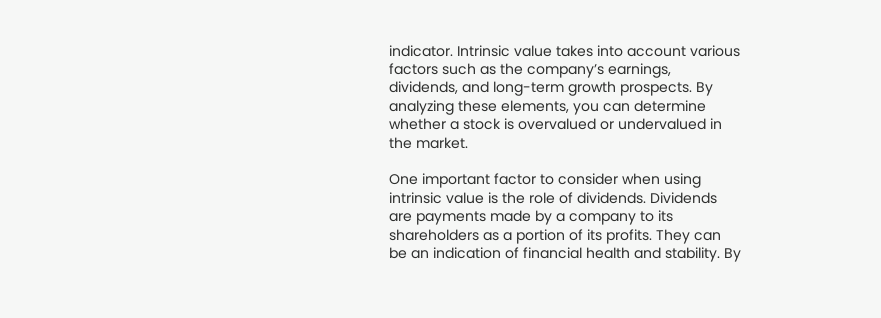indicator. Intrinsic value takes into account various factors such as the company’s earnings, dividends, and long-term growth prospects. By analyzing these elements, you can determine whether a stock is overvalued or undervalued in the market.

One important factor to consider when using intrinsic value is the role of dividends. Dividends are payments made by a company to its shareholders as a portion of its profits. They can be an indication of financial health and stability. By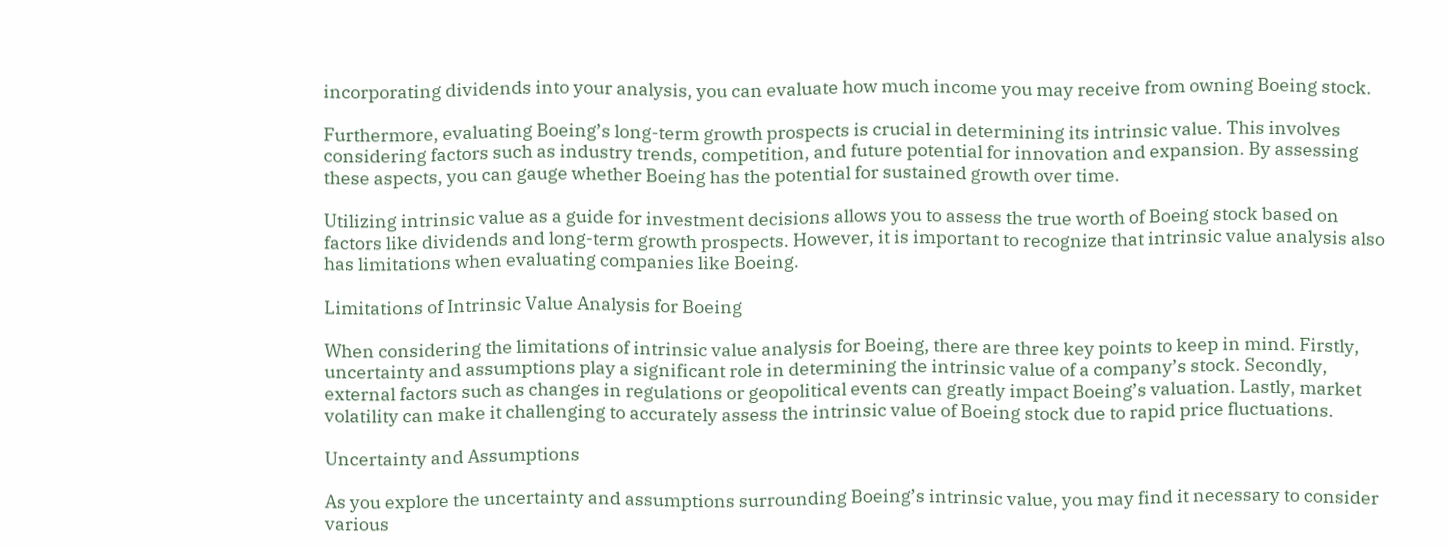incorporating dividends into your analysis, you can evaluate how much income you may receive from owning Boeing stock.

Furthermore, evaluating Boeing’s long-term growth prospects is crucial in determining its intrinsic value. This involves considering factors such as industry trends, competition, and future potential for innovation and expansion. By assessing these aspects, you can gauge whether Boeing has the potential for sustained growth over time.

Utilizing intrinsic value as a guide for investment decisions allows you to assess the true worth of Boeing stock based on factors like dividends and long-term growth prospects. However, it is important to recognize that intrinsic value analysis also has limitations when evaluating companies like Boeing.

Limitations of Intrinsic Value Analysis for Boeing

When considering the limitations of intrinsic value analysis for Boeing, there are three key points to keep in mind. Firstly, uncertainty and assumptions play a significant role in determining the intrinsic value of a company’s stock. Secondly, external factors such as changes in regulations or geopolitical events can greatly impact Boeing’s valuation. Lastly, market volatility can make it challenging to accurately assess the intrinsic value of Boeing stock due to rapid price fluctuations.

Uncertainty and Assumptions

As you explore the uncertainty and assumptions surrounding Boeing’s intrinsic value, you may find it necessary to consider various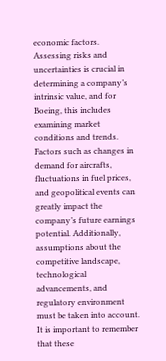economic factors. Assessing risks and uncertainties is crucial in determining a company’s intrinsic value, and for Boeing, this includes examining market conditions and trends. Factors such as changes in demand for aircrafts, fluctuations in fuel prices, and geopolitical events can greatly impact the company’s future earnings potential. Additionally, assumptions about the competitive landscape, technological advancements, and regulatory environment must be taken into account. It is important to remember that these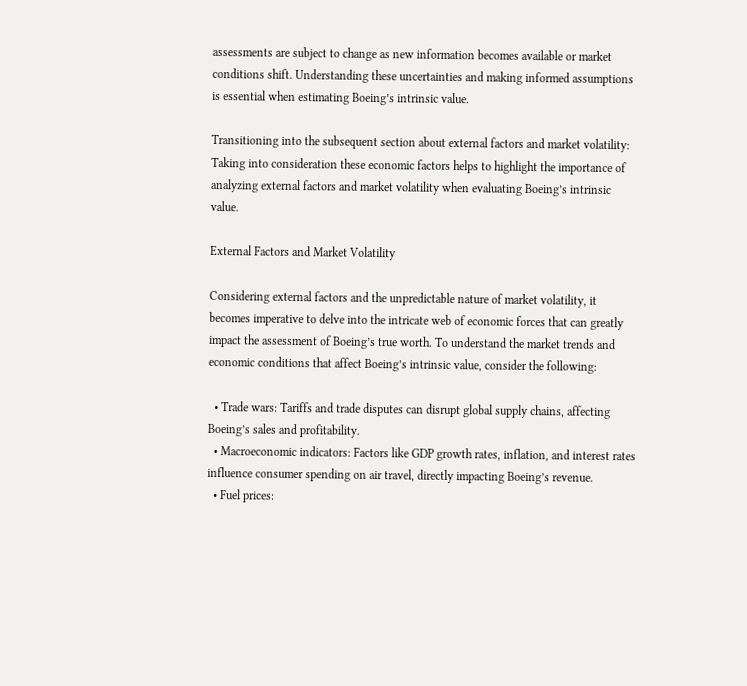assessments are subject to change as new information becomes available or market conditions shift. Understanding these uncertainties and making informed assumptions is essential when estimating Boeing’s intrinsic value.

Transitioning into the subsequent section about external factors and market volatility: Taking into consideration these economic factors helps to highlight the importance of analyzing external factors and market volatility when evaluating Boeing’s intrinsic value.

External Factors and Market Volatility

Considering external factors and the unpredictable nature of market volatility, it becomes imperative to delve into the intricate web of economic forces that can greatly impact the assessment of Boeing’s true worth. To understand the market trends and economic conditions that affect Boeing’s intrinsic value, consider the following:

  • Trade wars: Tariffs and trade disputes can disrupt global supply chains, affecting Boeing’s sales and profitability.
  • Macroeconomic indicators: Factors like GDP growth rates, inflation, and interest rates influence consumer spending on air travel, directly impacting Boeing’s revenue.
  • Fuel prices: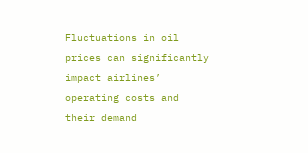Fluctuations in oil prices can significantly impact airlines’ operating costs and their demand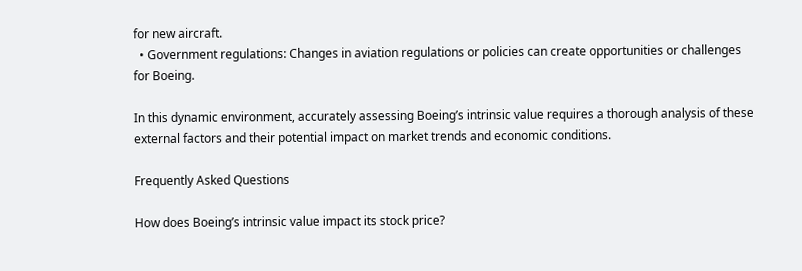for new aircraft.
  • Government regulations: Changes in aviation regulations or policies can create opportunities or challenges for Boeing.

In this dynamic environment, accurately assessing Boeing’s intrinsic value requires a thorough analysis of these external factors and their potential impact on market trends and economic conditions.

Frequently Asked Questions

How does Boeing’s intrinsic value impact its stock price?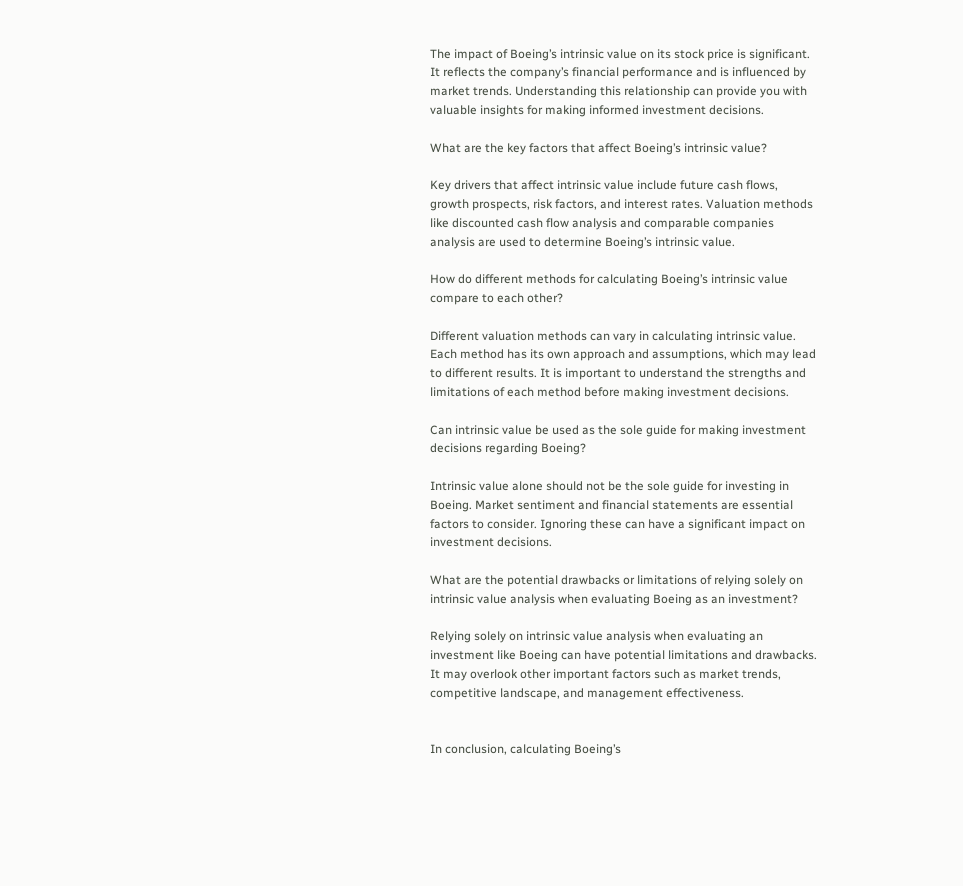The impact of Boeing’s intrinsic value on its stock price is significant. It reflects the company’s financial performance and is influenced by market trends. Understanding this relationship can provide you with valuable insights for making informed investment decisions.

What are the key factors that affect Boeing’s intrinsic value?

Key drivers that affect intrinsic value include future cash flows, growth prospects, risk factors, and interest rates. Valuation methods like discounted cash flow analysis and comparable companies analysis are used to determine Boeing’s intrinsic value.

How do different methods for calculating Boeing’s intrinsic value compare to each other?

Different valuation methods can vary in calculating intrinsic value. Each method has its own approach and assumptions, which may lead to different results. It is important to understand the strengths and limitations of each method before making investment decisions.

Can intrinsic value be used as the sole guide for making investment decisions regarding Boeing?

Intrinsic value alone should not be the sole guide for investing in Boeing. Market sentiment and financial statements are essential factors to consider. Ignoring these can have a significant impact on investment decisions.

What are the potential drawbacks or limitations of relying solely on intrinsic value analysis when evaluating Boeing as an investment?

Relying solely on intrinsic value analysis when evaluating an investment like Boeing can have potential limitations and drawbacks. It may overlook other important factors such as market trends, competitive landscape, and management effectiveness.


In conclusion, calculating Boeing’s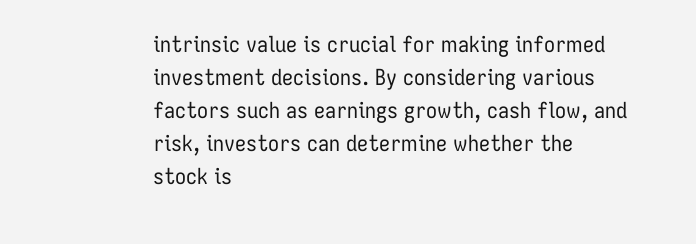intrinsic value is crucial for making informed investment decisions. By considering various factors such as earnings growth, cash flow, and risk, investors can determine whether the stock is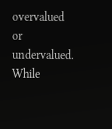overvalued or undervalued. While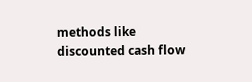methods like discounted cash flow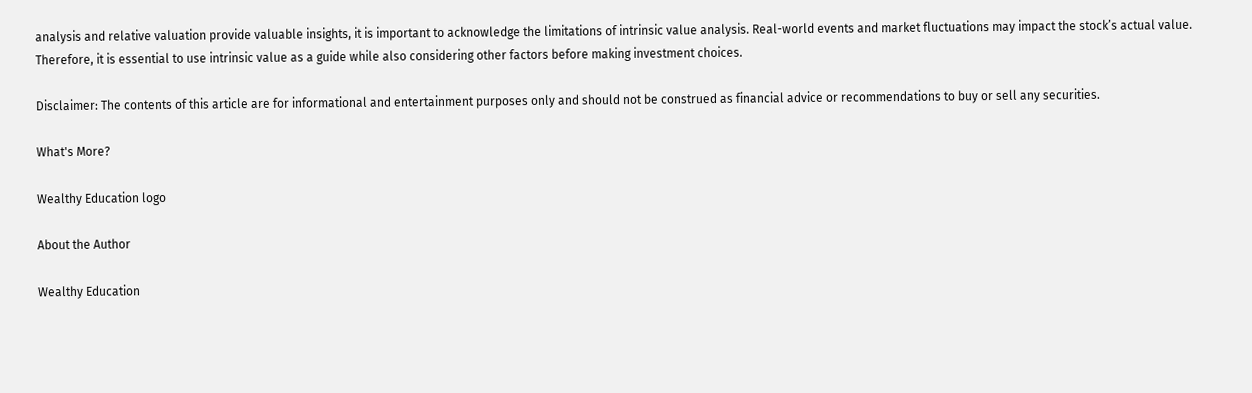analysis and relative valuation provide valuable insights, it is important to acknowledge the limitations of intrinsic value analysis. Real-world events and market fluctuations may impact the stock’s actual value. Therefore, it is essential to use intrinsic value as a guide while also considering other factors before making investment choices.

Disclaimer: The contents of this article are for informational and entertainment purposes only and should not be construed as financial advice or recommendations to buy or sell any securities.

What's More?

Wealthy Education logo

About the Author

Wealthy Education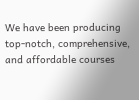We have been producing top-notch, comprehensive, and affordable courses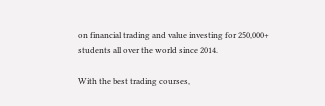on financial trading and value investing for 250,000+ students all over the world since 2014.

With the best trading courses,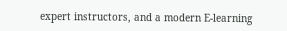expert instructors, and a modern E-learning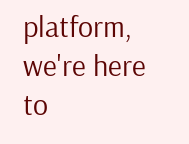platform, we're here to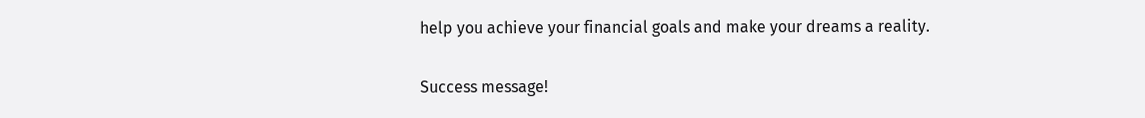help you achieve your financial goals and make your dreams a reality.

Success message!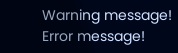Warning message!
Error message!